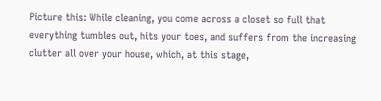Picture this: While cleaning, you come across a closet so full that everything tumbles out, hits your toes, and suffers from the increasing clutter all over your house, which, at this stage,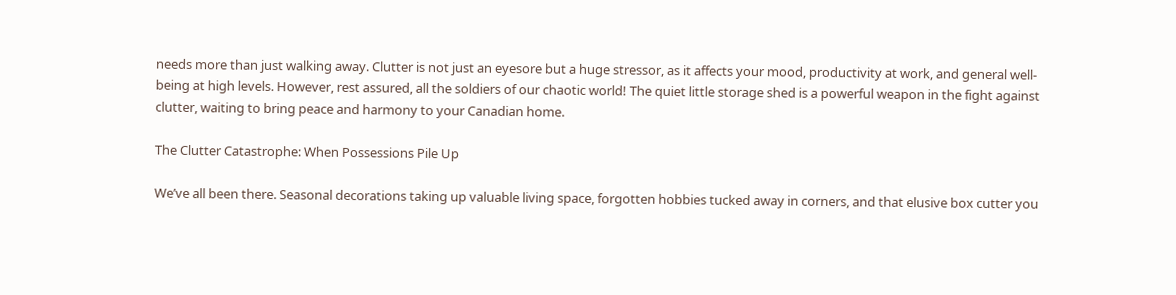needs more than just walking away. Clutter is not just an eyesore but a huge stressor, as it affects your mood, productivity at work, and general well-being at high levels. However, rest assured, all the soldiers of our chaotic world! The quiet little storage shed is a powerful weapon in the fight against clutter, waiting to bring peace and harmony to your Canadian home.

The Clutter Catastrophe: When Possessions Pile Up

We’ve all been there. Seasonal decorations taking up valuable living space, forgotten hobbies tucked away in corners, and that elusive box cutter you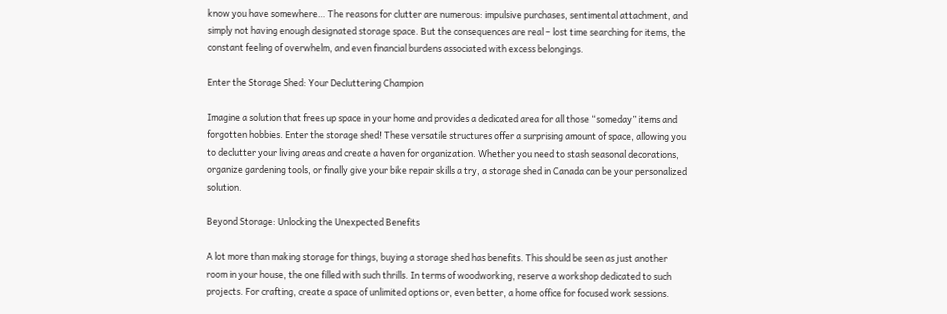know you have somewhere… The reasons for clutter are numerous: impulsive purchases, sentimental attachment, and simply not having enough designated storage space. But the consequences are real – lost time searching for items, the constant feeling of overwhelm, and even financial burdens associated with excess belongings.

Enter the Storage Shed: Your Decluttering Champion

Imagine a solution that frees up space in your home and provides a dedicated area for all those “someday” items and forgotten hobbies. Enter the storage shed! These versatile structures offer a surprising amount of space, allowing you to declutter your living areas and create a haven for organization. Whether you need to stash seasonal decorations, organize gardening tools, or finally give your bike repair skills a try, a storage shed in Canada can be your personalized solution.

Beyond Storage: Unlocking the Unexpected Benefits

A lot more than making storage for things, buying a storage shed has benefits. This should be seen as just another room in your house, the one filled with such thrills. In terms of woodworking, reserve a workshop dedicated to such projects. For crafting, create a space of unlimited options or, even better, a home office for focused work sessions.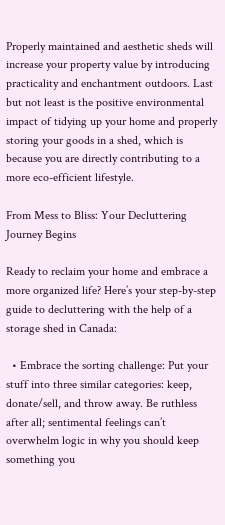Properly maintained and aesthetic sheds will increase your property value by introducing practicality and enchantment outdoors. Last but not least is the positive environmental impact of tidying up your home and properly storing your goods in a shed, which is because you are directly contributing to a more eco-efficient lifestyle.

From Mess to Bliss: Your Decluttering Journey Begins

Ready to reclaim your home and embrace a more organized life? Here’s your step-by-step guide to decluttering with the help of a storage shed in Canada:

  • Embrace the sorting challenge: Put your stuff into three similar categories: keep, donate/sell, and throw away. Be ruthless after all; sentimental feelings can’t overwhelm logic in why you should keep something you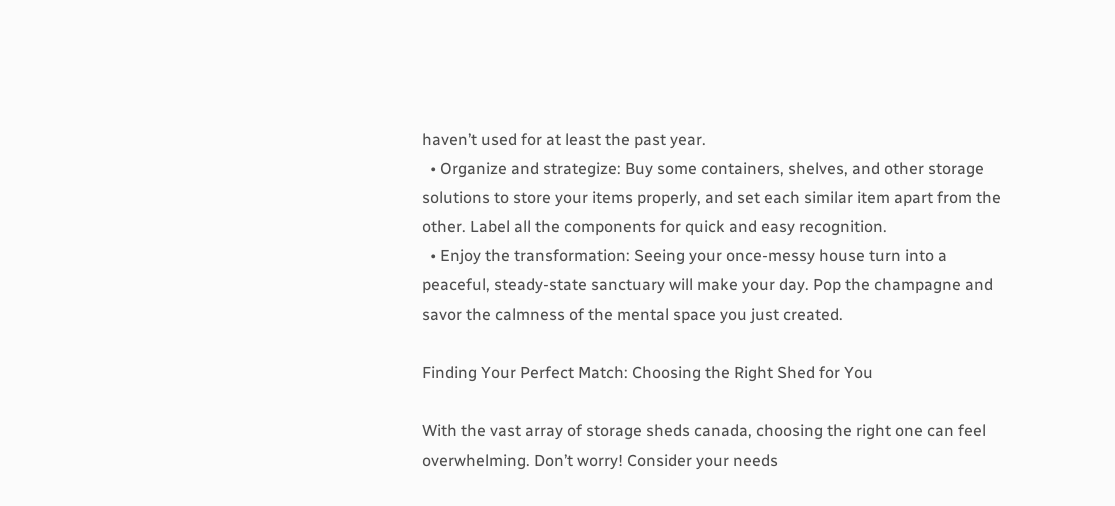haven’t used for at least the past year.
  • Organize and strategize: Buy some containers, shelves, and other storage solutions to store your items properly, and set each similar item apart from the other. Label all the components for quick and easy recognition.
  • Enjoy the transformation: Seeing your once-messy house turn into a peaceful, steady-state sanctuary will make your day. Pop the champagne and savor the calmness of the mental space you just created.

Finding Your Perfect Match: Choosing the Right Shed for You

With the vast array of storage sheds canada, choosing the right one can feel overwhelming. Don’t worry! Consider your needs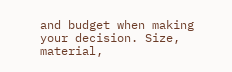and budget when making your decision. Size, material,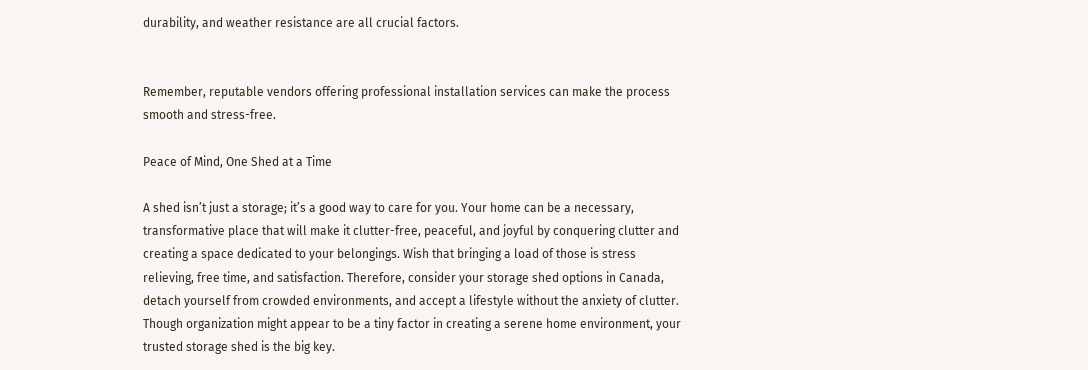durability, and weather resistance are all crucial factors.


Remember, reputable vendors offering professional installation services can make the process smooth and stress-free.

Peace of Mind, One Shed at a Time

A shed isn’t just a storage; it’s a good way to care for you. Your home can be a necessary, transformative place that will make it clutter-free, peaceful, and joyful by conquering clutter and creating a space dedicated to your belongings. Wish that bringing a load of those is stress relieving, free time, and satisfaction. Therefore, consider your storage shed options in Canada, detach yourself from crowded environments, and accept a lifestyle without the anxiety of clutter. Though organization might appear to be a tiny factor in creating a serene home environment, your trusted storage shed is the big key.